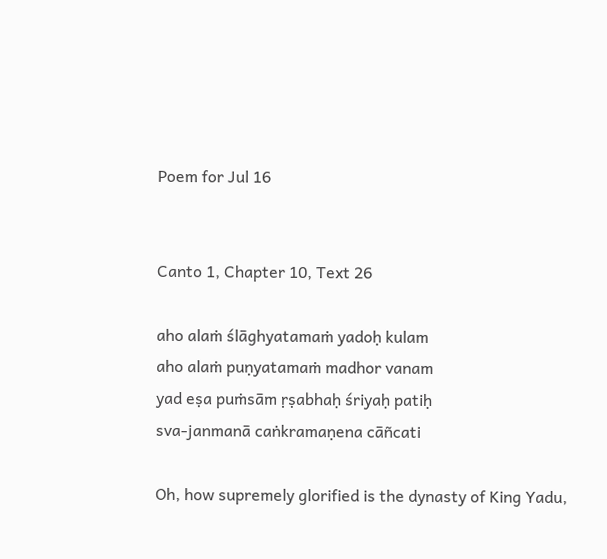Poem for Jul 16


Canto 1, Chapter 10, Text 26

aho alaṁ ślāghyatamaṁ yadoḥ kulam
aho alaṁ puṇyatamaṁ madhor vanam
yad eṣa puṁsām ṛṣabhaḥ śriyaḥ patiḥ
sva-janmanā caṅkramaṇena cāñcati

Oh, how supremely glorified is the dynasty of King Yadu,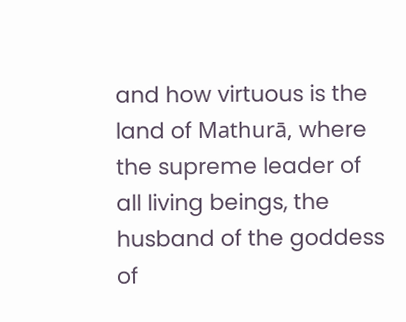and how virtuous is the land of Mathurā, where the supreme leader of all living beings, the husband of the goddess of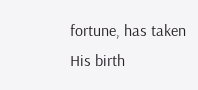fortune, has taken His birth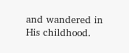and wandered in His childhood.